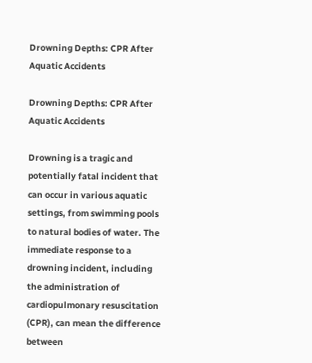Drowning Depths: CPR After Aquatic Accidents

Drowning Depths: CPR After Aquatic Accidents

Drowning is a tragic and potentially fatal incident that can occur in various aquatic settings, from swimming pools to natural bodies of water. The immediate response to a drowning incident, including the administration of cardiopulmonary resuscitation (CPR), can mean the difference between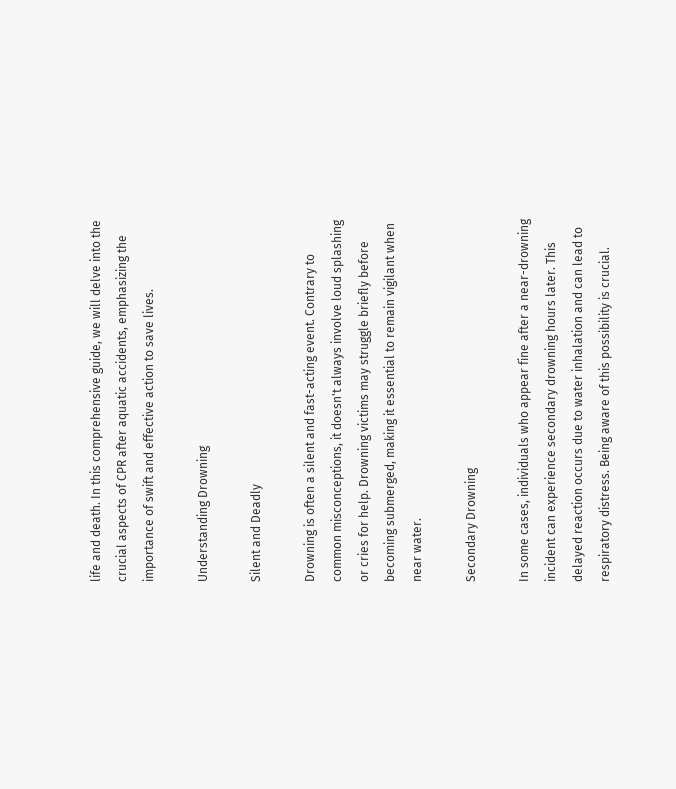life and death. In this comprehensive guide, we will delve into the crucial aspects of CPR after aquatic accidents, emphasizing the importance of swift and effective action to save lives.

Understanding Drowning

Silent and Deadly

Drowning is often a silent and fast-acting event. Contrary to common misconceptions, it doesn't always involve loud splashing or cries for help. Drowning victims may struggle briefly before becoming submerged, making it essential to remain vigilant when near water.

Secondary Drowning

In some cases, individuals who appear fine after a near-drowning incident can experience secondary drowning hours later. This delayed reaction occurs due to water inhalation and can lead to respiratory distress. Being aware of this possibility is crucial.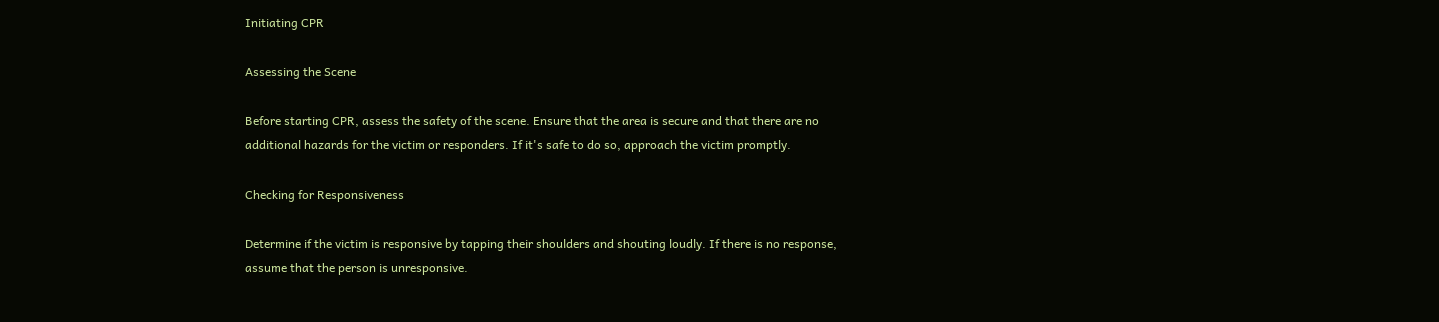Initiating CPR

Assessing the Scene

Before starting CPR, assess the safety of the scene. Ensure that the area is secure and that there are no additional hazards for the victim or responders. If it's safe to do so, approach the victim promptly.

Checking for Responsiveness

Determine if the victim is responsive by tapping their shoulders and shouting loudly. If there is no response, assume that the person is unresponsive.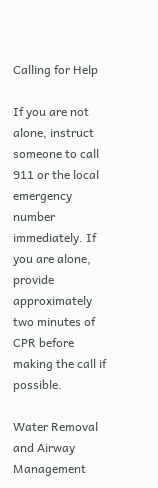Calling for Help

If you are not alone, instruct someone to call 911 or the local emergency number immediately. If you are alone, provide approximately two minutes of CPR before making the call if possible.

Water Removal and Airway Management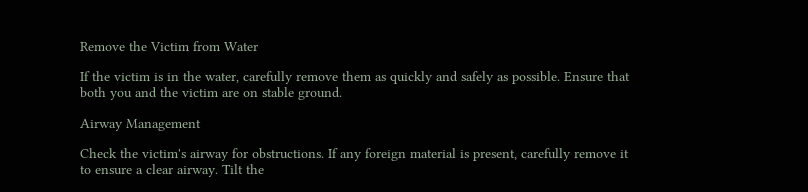Remove the Victim from Water

If the victim is in the water, carefully remove them as quickly and safely as possible. Ensure that both you and the victim are on stable ground.

Airway Management

Check the victim's airway for obstructions. If any foreign material is present, carefully remove it to ensure a clear airway. Tilt the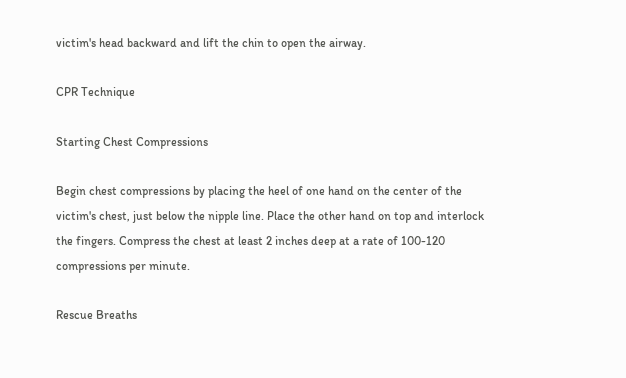victim's head backward and lift the chin to open the airway.

CPR Technique

Starting Chest Compressions

Begin chest compressions by placing the heel of one hand on the center of the victim's chest, just below the nipple line. Place the other hand on top and interlock the fingers. Compress the chest at least 2 inches deep at a rate of 100-120 compressions per minute.

Rescue Breaths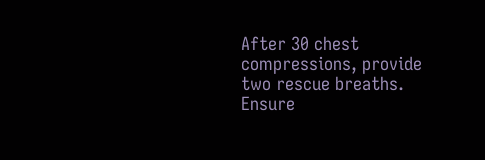After 30 chest compressions, provide two rescue breaths. Ensure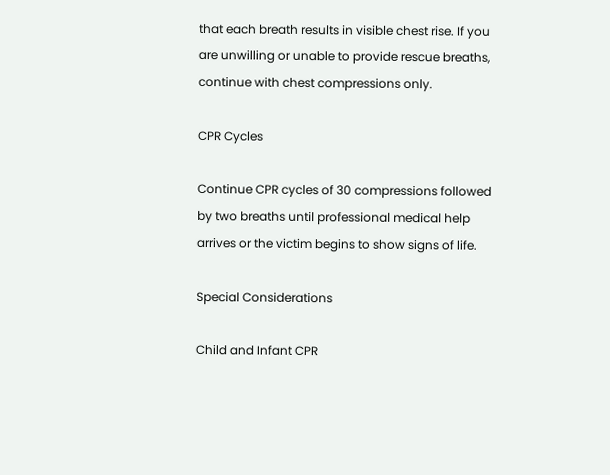that each breath results in visible chest rise. If you are unwilling or unable to provide rescue breaths, continue with chest compressions only.

CPR Cycles

Continue CPR cycles of 30 compressions followed by two breaths until professional medical help arrives or the victim begins to show signs of life.

Special Considerations

Child and Infant CPR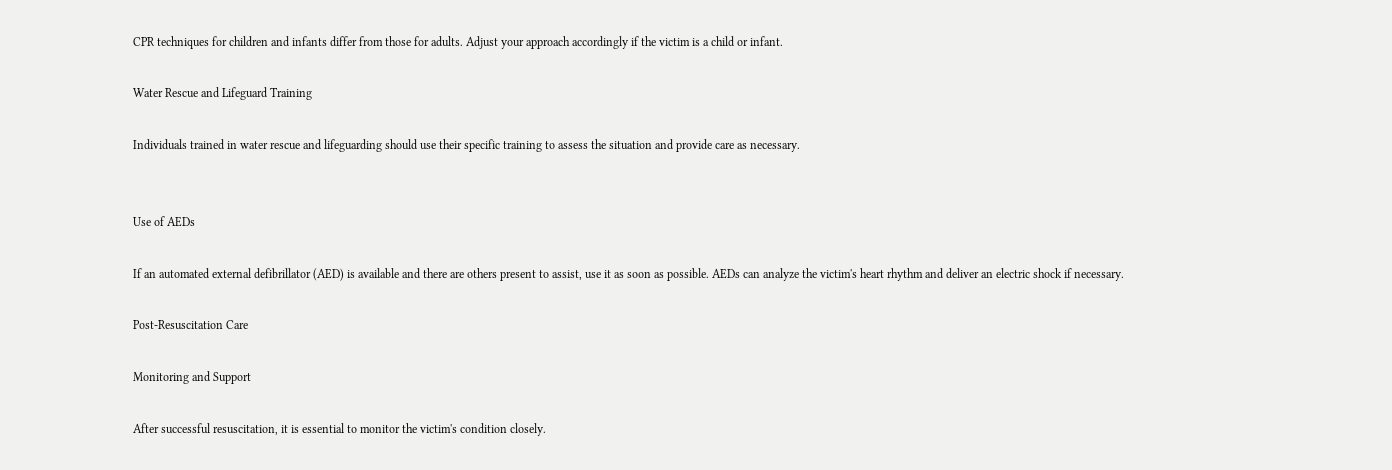CPR techniques for children and infants differ from those for adults. Adjust your approach accordingly if the victim is a child or infant.

Water Rescue and Lifeguard Training

Individuals trained in water rescue and lifeguarding should use their specific training to assess the situation and provide care as necessary.


Use of AEDs

If an automated external defibrillator (AED) is available and there are others present to assist, use it as soon as possible. AEDs can analyze the victim's heart rhythm and deliver an electric shock if necessary.

Post-Resuscitation Care

Monitoring and Support

After successful resuscitation, it is essential to monitor the victim's condition closely.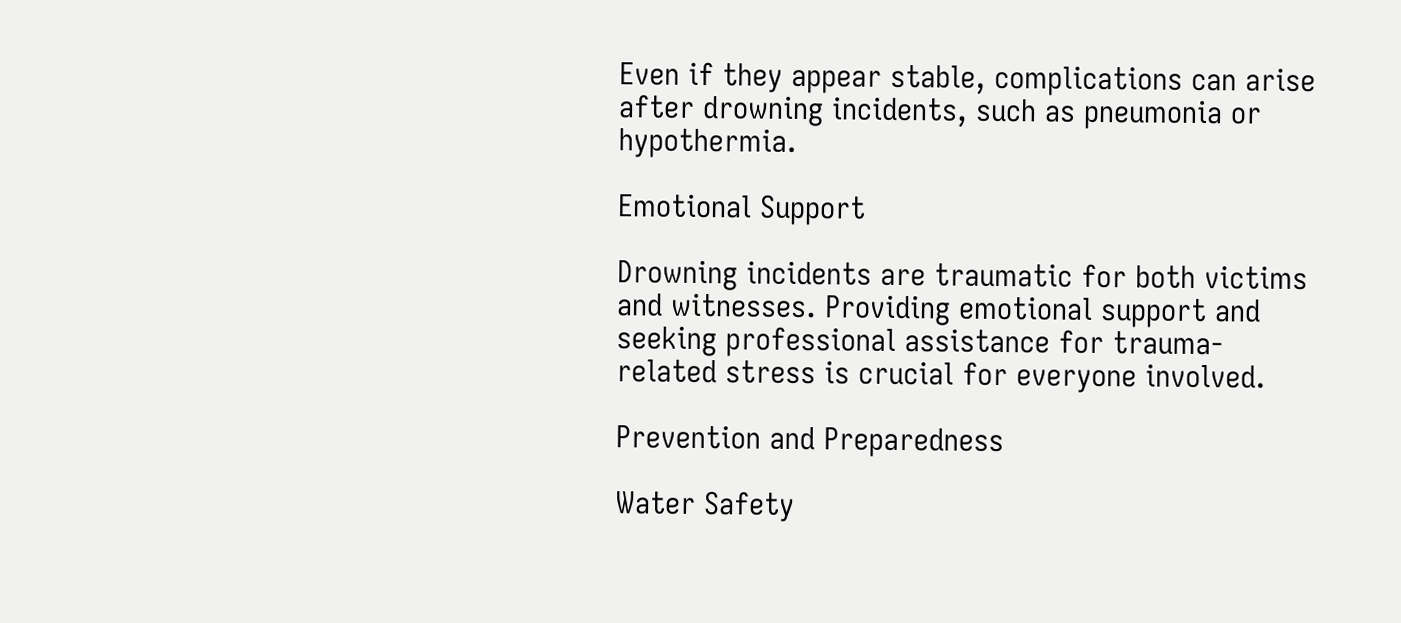Even if they appear stable, complications can arise after drowning incidents, such as pneumonia or hypothermia.

Emotional Support

Drowning incidents are traumatic for both victims and witnesses. Providing emotional support and seeking professional assistance for trauma-related stress is crucial for everyone involved.

Prevention and Preparedness

Water Safety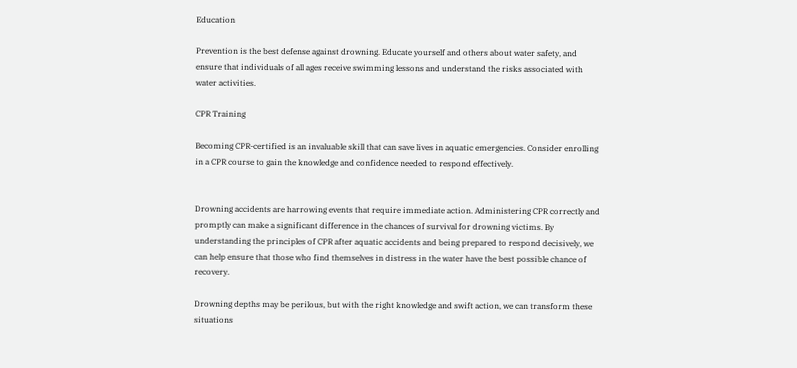Education

Prevention is the best defense against drowning. Educate yourself and others about water safety, and ensure that individuals of all ages receive swimming lessons and understand the risks associated with water activities.

CPR Training

Becoming CPR-certified is an invaluable skill that can save lives in aquatic emergencies. Consider enrolling in a CPR course to gain the knowledge and confidence needed to respond effectively.


Drowning accidents are harrowing events that require immediate action. Administering CPR correctly and promptly can make a significant difference in the chances of survival for drowning victims. By understanding the principles of CPR after aquatic accidents and being prepared to respond decisively, we can help ensure that those who find themselves in distress in the water have the best possible chance of recovery.

Drowning depths may be perilous, but with the right knowledge and swift action, we can transform these situations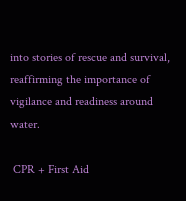into stories of rescue and survival, reaffirming the importance of vigilance and readiness around water.

 CPR + First Aid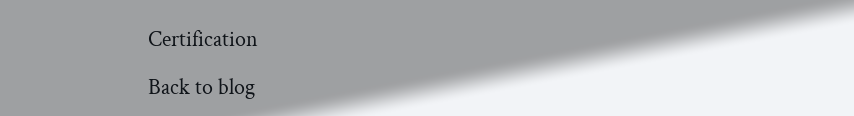Certification

Back to blog